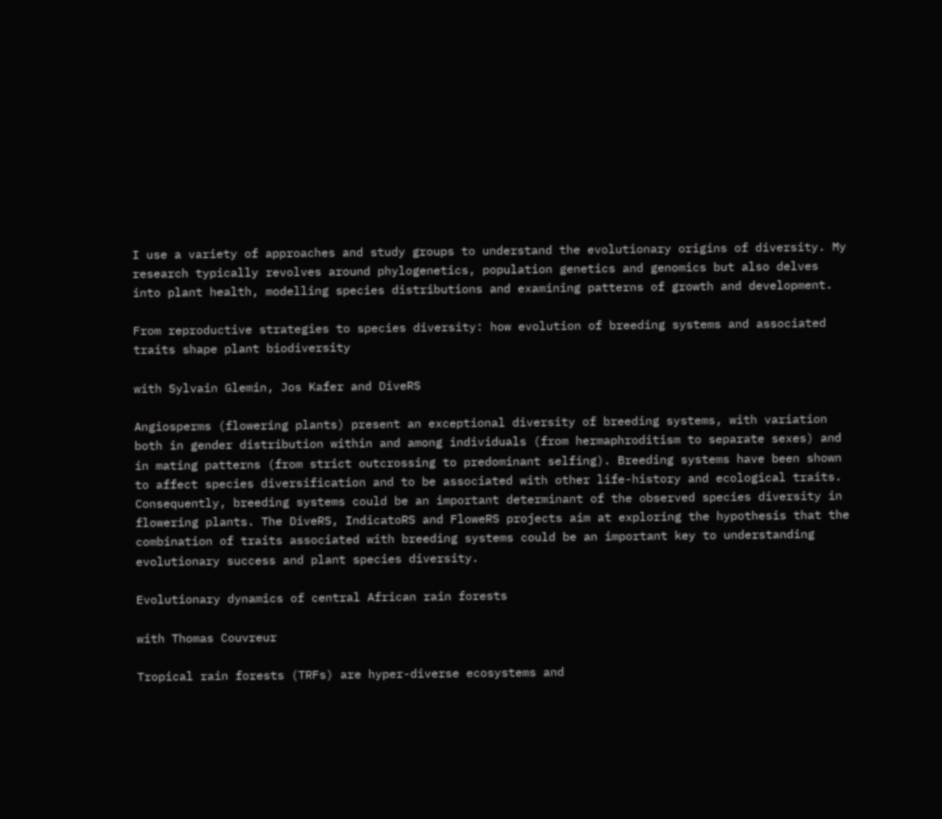I use a variety of approaches and study groups to understand the evolutionary origins of diversity. My research typically revolves around phylogenetics, population genetics and genomics but also delves into plant health, modelling species distributions and examining patterns of growth and development.

From reproductive strategies to species diversity: how evolution of breeding systems and associated traits shape plant biodiversity

with Sylvain Glemin, Jos Kafer and DiveRS

Angiosperms (flowering plants) present an exceptional diversity of breeding systems, with variation both in gender distribution within and among individuals (from hermaphroditism to separate sexes) and in mating patterns (from strict outcrossing to predominant selfing). Breeding systems have been shown to affect species diversification and to be associated with other life-history and ecological traits. Consequently, breeding systems could be an important determinant of the observed species diversity in flowering plants. The DiveRS, IndicatoRS and FloweRS projects aim at exploring the hypothesis that the combination of traits associated with breeding systems could be an important key to understanding evolutionary success and plant species diversity.

Evolutionary dynamics of central African rain forests

with Thomas Couvreur

Tropical rain forests (TRFs) are hyper-diverse ecosystems and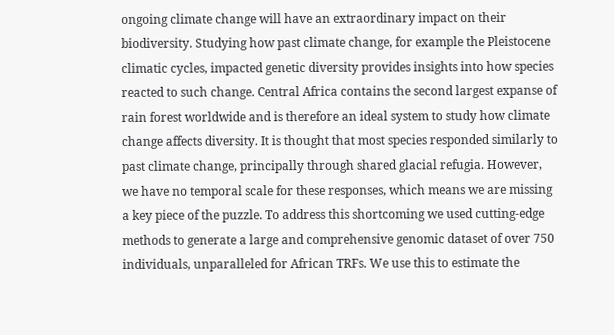ongoing climate change will have an extraordinary impact on their biodiversity. Studying how past climate change, for example the Pleistocene climatic cycles, impacted genetic diversity provides insights into how species reacted to such change. Central Africa contains the second largest expanse of rain forest worldwide and is therefore an ideal system to study how climate change affects diversity. It is thought that most species responded similarly to past climate change, principally through shared glacial refugia. However, we have no temporal scale for these responses, which means we are missing a key piece of the puzzle. To address this shortcoming we used cutting-edge methods to generate a large and comprehensive genomic dataset of over 750 individuals, unparalleled for African TRFs. We use this to estimate the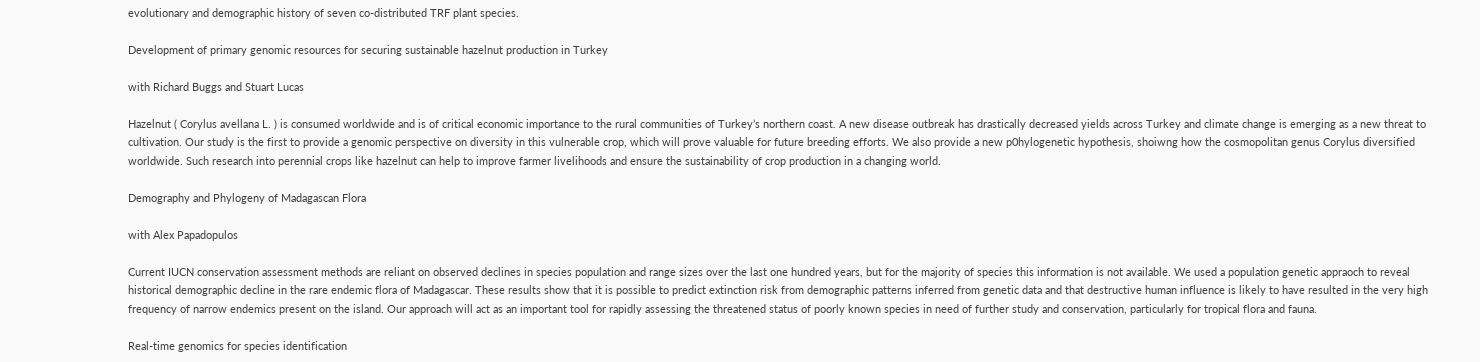evolutionary and demographic history of seven co-distributed TRF plant species.

Development of primary genomic resources for securing sustainable hazelnut production in Turkey

with Richard Buggs and Stuart Lucas

Hazelnut ( Corylus avellana L. ) is consumed worldwide and is of critical economic importance to the rural communities of Turkey’s northern coast. A new disease outbreak has drastically decreased yields across Turkey and climate change is emerging as a new threat to cultivation. Our study is the first to provide a genomic perspective on diversity in this vulnerable crop, which will prove valuable for future breeding efforts. We also provide a new p0hylogenetic hypothesis, shoiwng how the cosmopolitan genus Corylus diversified worldwide. Such research into perennial crops like hazelnut can help to improve farmer livelihoods and ensure the sustainability of crop production in a changing world.

Demography and Phylogeny of Madagascan Flora

with Alex Papadopulos

Current IUCN conservation assessment methods are reliant on observed declines in species population and range sizes over the last one hundred years, but for the majority of species this information is not available. We used a population genetic appraoch to reveal historical demographic decline in the rare endemic flora of Madagascar. These results show that it is possible to predict extinction risk from demographic patterns inferred from genetic data and that destructive human influence is likely to have resulted in the very high frequency of narrow endemics present on the island. Our approach will act as an important tool for rapidly assessing the threatened status of poorly known species in need of further study and conservation, particularly for tropical flora and fauna.

Real-time genomics for species identification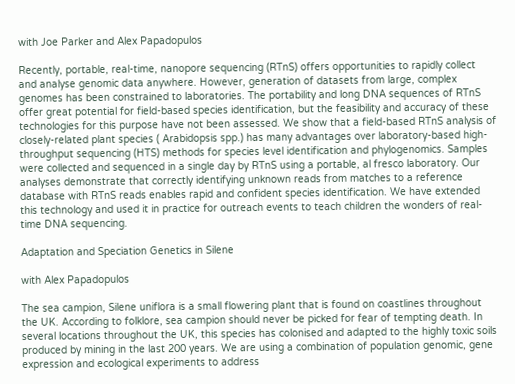with Joe Parker and Alex Papadopulos

Recently, portable, real-time, nanopore sequencing (RTnS) offers opportunities to rapidly collect and analyse genomic data anywhere. However, generation of datasets from large, complex genomes has been constrained to laboratories. The portability and long DNA sequences of RTnS offer great potential for field-based species identification, but the feasibility and accuracy of these technologies for this purpose have not been assessed. We show that a field-based RTnS analysis of closely-related plant species ( Arabidopsis spp.) has many advantages over laboratory-based high-throughput sequencing (HTS) methods for species level identification and phylogenomics. Samples were collected and sequenced in a single day by RTnS using a portable, al fresco laboratory. Our analyses demonstrate that correctly identifying unknown reads from matches to a reference database with RTnS reads enables rapid and confident species identification. We have extended this technology and used it in practice for outreach events to teach children the wonders of real-time DNA sequencing.

Adaptation and Speciation Genetics in Silene

with Alex Papadopulos

The sea campion, Silene uniflora is a small flowering plant that is found on coastlines throughout the UK. According to folklore, sea campion should never be picked for fear of tempting death. In several locations throughout the UK, this species has colonised and adapted to the highly toxic soils produced by mining in the last 200 years. We are using a combination of population genomic, gene expression and ecological experiments to address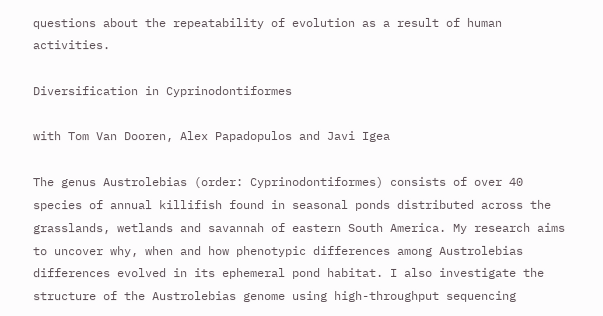questions about the repeatability of evolution as a result of human activities.

Diversification in Cyprinodontiformes

with Tom Van Dooren, Alex Papadopulos and Javi Igea

The genus Austrolebias (order: Cyprinodontiformes) consists of over 40 species of annual killifish found in seasonal ponds distributed across the grasslands, wetlands and savannah of eastern South America. My research aims to uncover why, when and how phenotypic differences among Austrolebias differences evolved in its ephemeral pond habitat. I also investigate the structure of the Austrolebias genome using high-throughput sequencing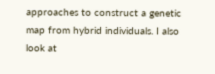approaches to construct a genetic map from hybrid individuals. I also look at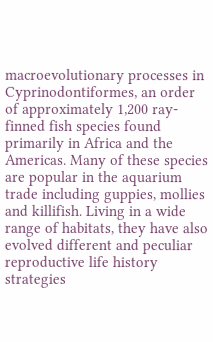macroevolutionary processes in Cyprinodontiformes, an order of approximately 1,200 ray-finned fish species found primarily in Africa and the Americas. Many of these species are popular in the aquarium trade including guppies, mollies and killifish. Living in a wide range of habitats, they have also evolved different and peculiar reproductive life history strategies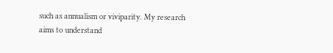such as annualism or viviparity. My research aims to understand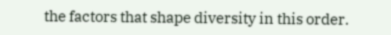the factors that shape diversity in this order.